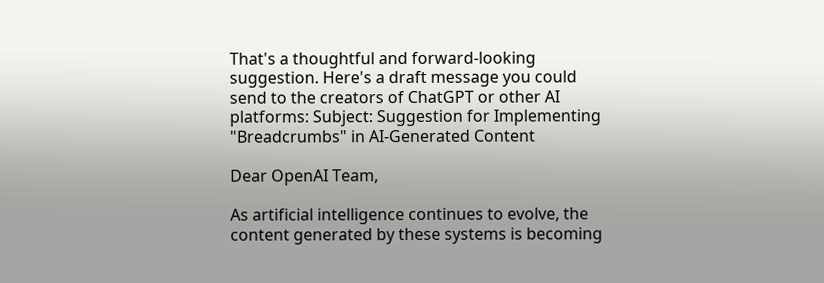That's a thoughtful and forward-looking suggestion. Here's a draft message you could send to the creators of ChatGPT or other AI platforms: Subject: Suggestion for Implementing "Breadcrumbs" in AI-Generated Content

Dear OpenAI Team,

As artificial intelligence continues to evolve, the content generated by these systems is becoming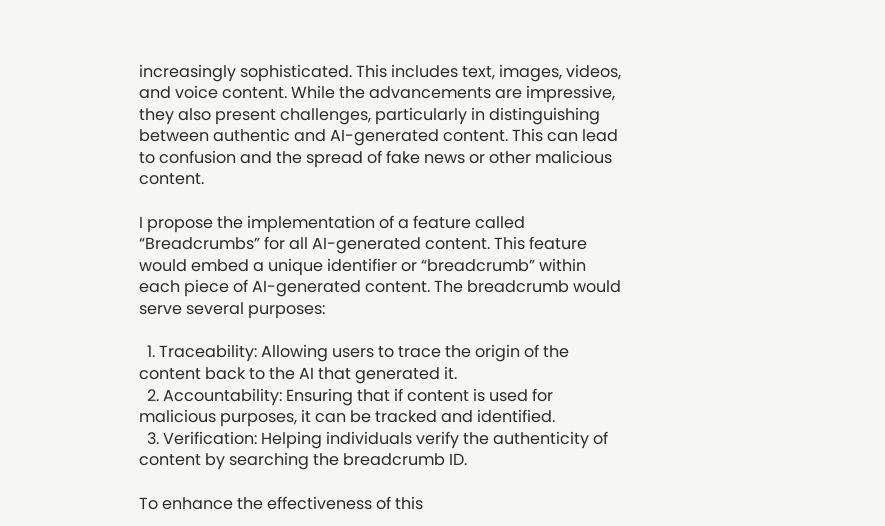increasingly sophisticated. This includes text, images, videos, and voice content. While the advancements are impressive, they also present challenges, particularly in distinguishing between authentic and AI-generated content. This can lead to confusion and the spread of fake news or other malicious content.

I propose the implementation of a feature called “Breadcrumbs” for all AI-generated content. This feature would embed a unique identifier or “breadcrumb” within each piece of AI-generated content. The breadcrumb would serve several purposes:

  1. Traceability: Allowing users to trace the origin of the content back to the AI that generated it.
  2. Accountability: Ensuring that if content is used for malicious purposes, it can be tracked and identified.
  3. Verification: Helping individuals verify the authenticity of content by searching the breadcrumb ID.

To enhance the effectiveness of this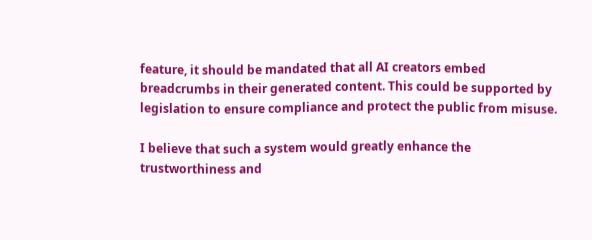feature, it should be mandated that all AI creators embed breadcrumbs in their generated content. This could be supported by legislation to ensure compliance and protect the public from misuse.

I believe that such a system would greatly enhance the trustworthiness and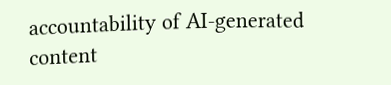accountability of AI-generated content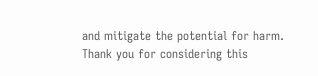and mitigate the potential for harm. Thank you for considering this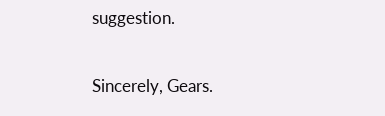suggestion.

Sincerely, Gears.